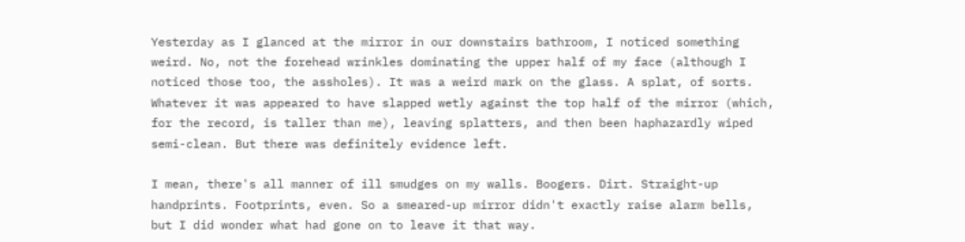Yesterday as I glanced at the mirror in our downstairs bathroom, I noticed something weird. No, not the forehead wrinkles dominating the upper half of my face (although I noticed those too, the assholes). It was a weird mark on the glass. A splat, of sorts. Whatever it was appeared to have slapped wetly against the top half of the mirror (which, for the record, is taller than me), leaving splatters, and then been haphazardly wiped semi-clean. But there was definitely evidence left.

I mean, there's all manner of ill smudges on my walls. Boogers. Dirt. Straight-up handprints. Footprints, even. So a smeared-up mirror didn't exactly raise alarm bells, but I did wonder what had gone on to leave it that way.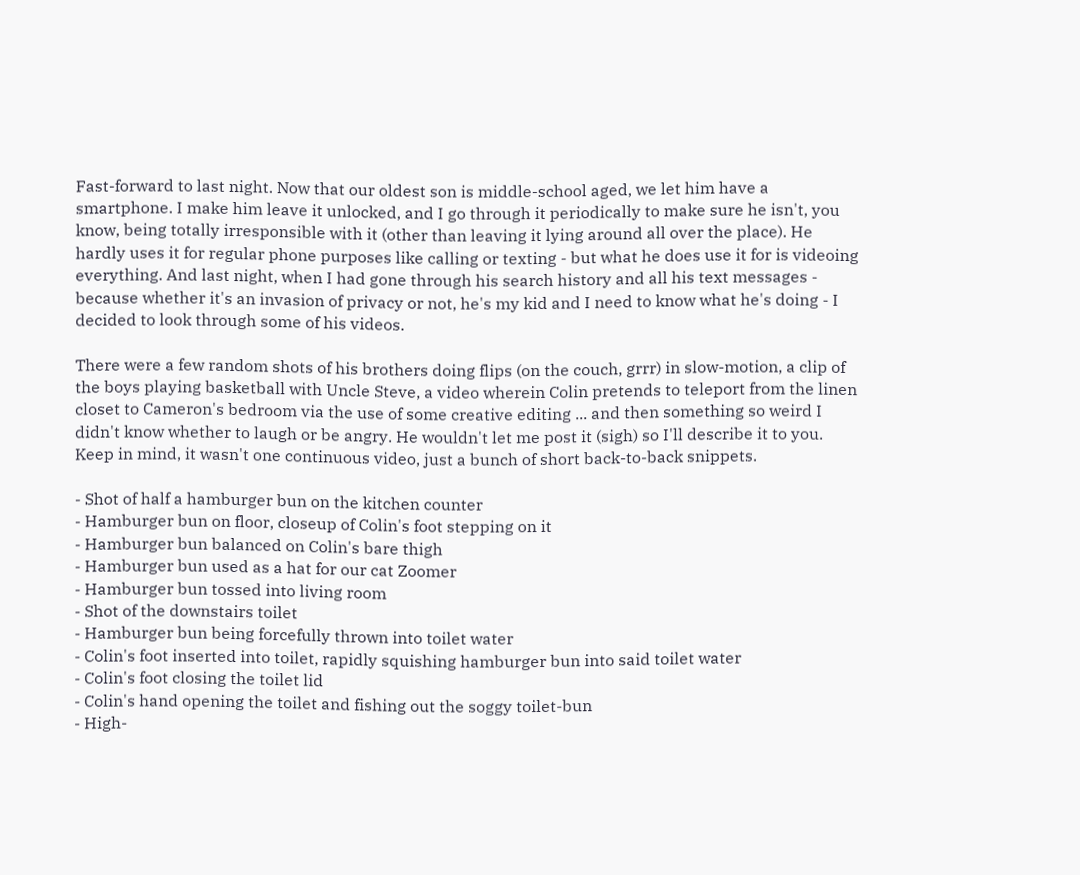Fast-forward to last night. Now that our oldest son is middle-school aged, we let him have a smartphone. I make him leave it unlocked, and I go through it periodically to make sure he isn't, you know, being totally irresponsible with it (other than leaving it lying around all over the place). He hardly uses it for regular phone purposes like calling or texting - but what he does use it for is videoing everything. And last night, when I had gone through his search history and all his text messages - because whether it's an invasion of privacy or not, he's my kid and I need to know what he's doing - I decided to look through some of his videos.

There were a few random shots of his brothers doing flips (on the couch, grrr) in slow-motion, a clip of the boys playing basketball with Uncle Steve, a video wherein Colin pretends to teleport from the linen closet to Cameron's bedroom via the use of some creative editing ... and then something so weird I didn't know whether to laugh or be angry. He wouldn't let me post it (sigh) so I'll describe it to you. Keep in mind, it wasn't one continuous video, just a bunch of short back-to-back snippets.

- Shot of half a hamburger bun on the kitchen counter
- Hamburger bun on floor, closeup of Colin's foot stepping on it
- Hamburger bun balanced on Colin's bare thigh
- Hamburger bun used as a hat for our cat Zoomer
- Hamburger bun tossed into living room
- Shot of the downstairs toilet
- Hamburger bun being forcefully thrown into toilet water
- Colin's foot inserted into toilet, rapidly squishing hamburger bun into said toilet water
- Colin's foot closing the toilet lid
- Colin's hand opening the toilet and fishing out the soggy toilet-bun
- High-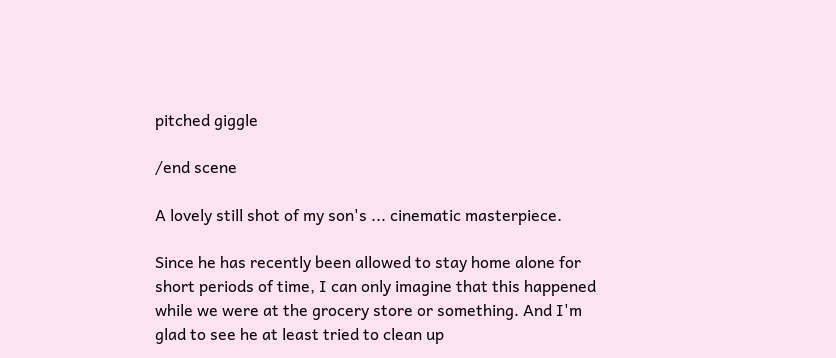pitched giggle

/end scene

A lovely still shot of my son's ... cinematic masterpiece.

Since he has recently been allowed to stay home alone for short periods of time, I can only imagine that this happened while we were at the grocery store or something. And I'm glad to see he at least tried to clean up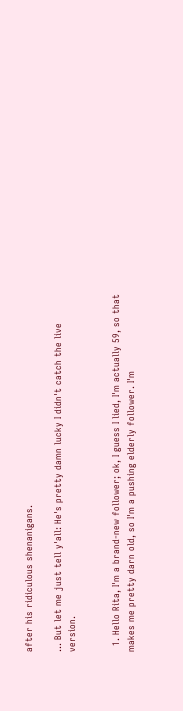after his ridiculous shenanigans.

... But let me just tell y'all: He's pretty damn lucky I didn't catch the live version.


  1. Hello Rita, I'm a brand-new follower; ok, I guess I lied, I'm actually 59, so that makes me pretty darn old, so I'm a pushing elderly follower. I'm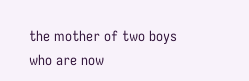the mother of two boys who are now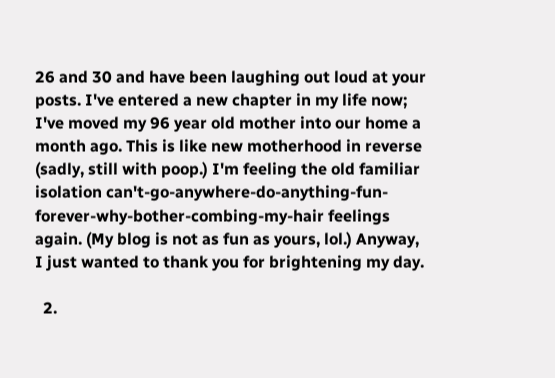26 and 30 and have been laughing out loud at your posts. I've entered a new chapter in my life now; I've moved my 96 year old mother into our home a month ago. This is like new motherhood in reverse (sadly, still with poop.) I'm feeling the old familiar isolation can't-go-anywhere-do-anything-fun-forever-why-bother-combing-my-hair feelings again. (My blog is not as fun as yours, lol.) Anyway, I just wanted to thank you for brightening my day.

  2.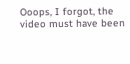Ooops, I forgot, the video must have been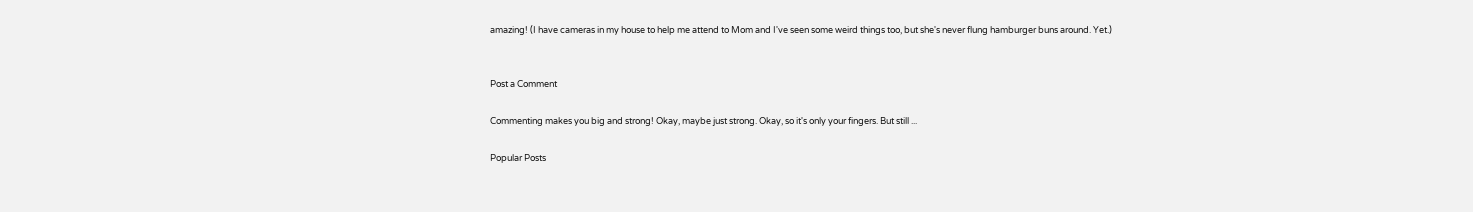amazing! (I have cameras in my house to help me attend to Mom and I've seen some weird things too, but she's never flung hamburger buns around. Yet.)


Post a Comment

Commenting makes you big and strong! Okay, maybe just strong. Okay, so it's only your fingers. But still ...

Popular Posts